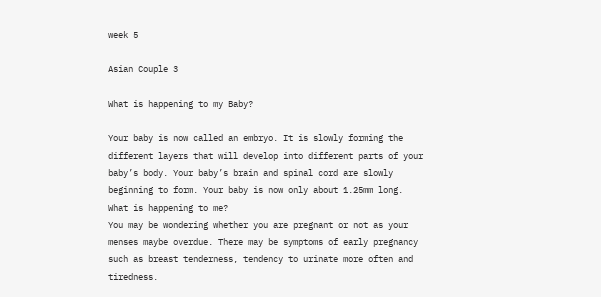week 5

Asian Couple 3

What is happening to my Baby?

Your baby is now called an embryo. It is slowly forming the different layers that will develop into different parts of your baby’s body. Your baby’s brain and spinal cord are slowly beginning to form. Your baby is now only about 1.25mm long.
What is happening to me?
You may be wondering whether you are pregnant or not as your menses maybe overdue. There may be symptoms of early pregnancy such as breast tenderness, tendency to urinate more often and tiredness.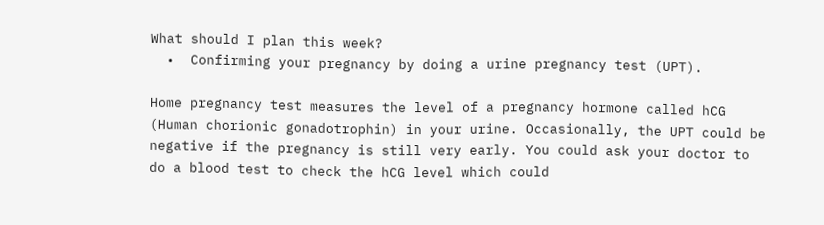What should I plan this week?
  •  Confirming your pregnancy by doing a urine pregnancy test (UPT).

Home pregnancy test measures the level of a pregnancy hormone called hCG (Human chorionic gonadotrophin) in your urine. Occasionally, the UPT could be negative if the pregnancy is still very early. You could ask your doctor to do a blood test to check the hCG level which could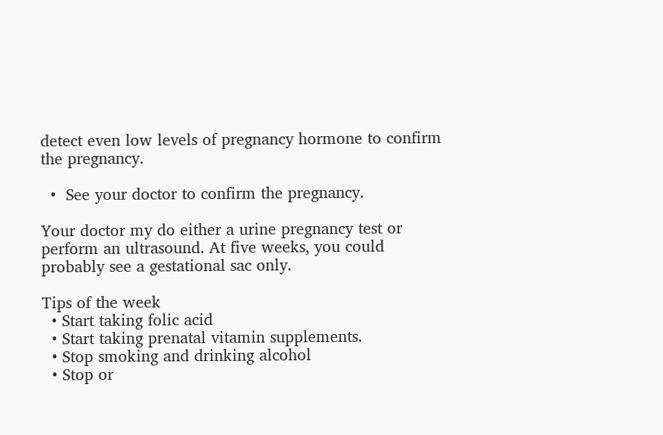detect even low levels of pregnancy hormone to confirm the pregnancy.

  •  See your doctor to confirm the pregnancy.

Your doctor my do either a urine pregnancy test or perform an ultrasound. At five weeks, you could probably see a gestational sac only.

Tips of the week
  • Start taking folic acid
  • Start taking prenatal vitamin supplements.
  • Stop smoking and drinking alcohol
  • Stop or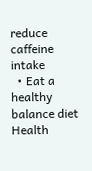reduce caffeine intake
  • Eat a healthy balance diet
Health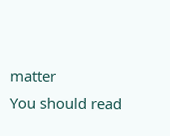matter
You should read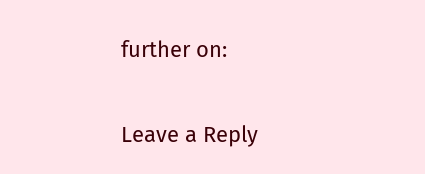further on:


Leave a Reply